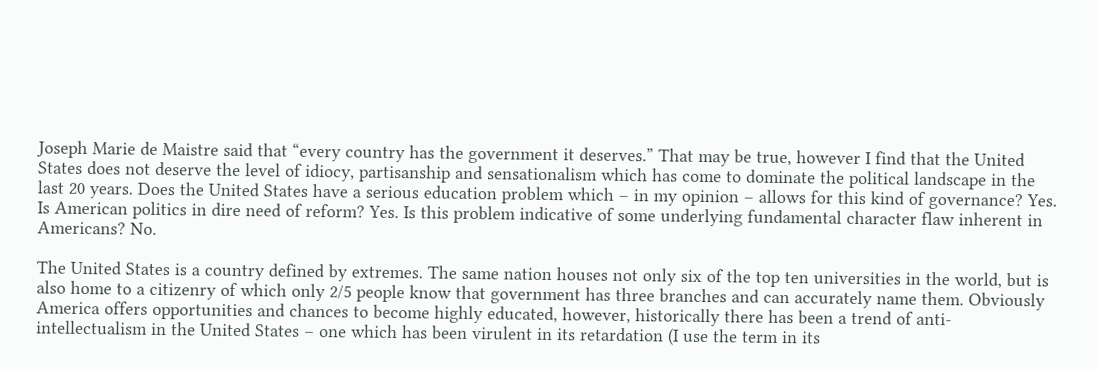Joseph Marie de Maistre said that “every country has the government it deserves.” That may be true, however I find that the United States does not deserve the level of idiocy, partisanship and sensationalism which has come to dominate the political landscape in the last 20 years. Does the United States have a serious education problem which – in my opinion – allows for this kind of governance? Yes. Is American politics in dire need of reform? Yes. Is this problem indicative of some underlying fundamental character flaw inherent in Americans? No.

The United States is a country defined by extremes. The same nation houses not only six of the top ten universities in the world, but is also home to a citizenry of which only 2/5 people know that government has three branches and can accurately name them. Obviously America offers opportunities and chances to become highly educated, however, historically there has been a trend of anti-intellectualism in the United States – one which has been virulent in its retardation (I use the term in its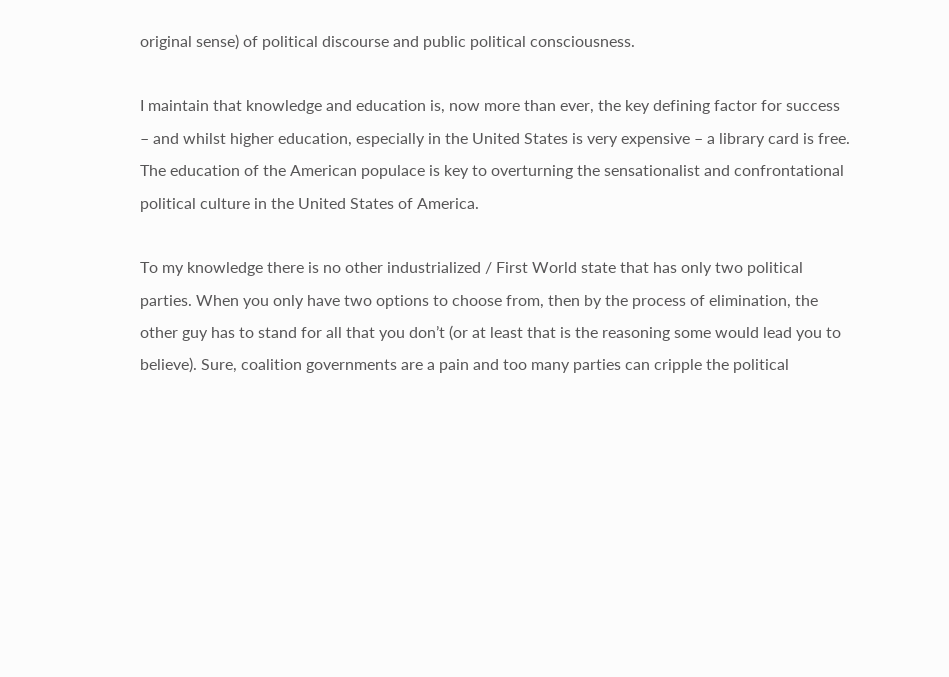original sense) of political discourse and public political consciousness.

I maintain that knowledge and education is, now more than ever, the key defining factor for success – and whilst higher education, especially in the United States is very expensive – a library card is free. The education of the American populace is key to overturning the sensationalist and confrontational political culture in the United States of America.

To my knowledge there is no other industrialized / First World state that has only two political parties. When you only have two options to choose from, then by the process of elimination, the other guy has to stand for all that you don’t (or at least that is the reasoning some would lead you to believe). Sure, coalition governments are a pain and too many parties can cripple the political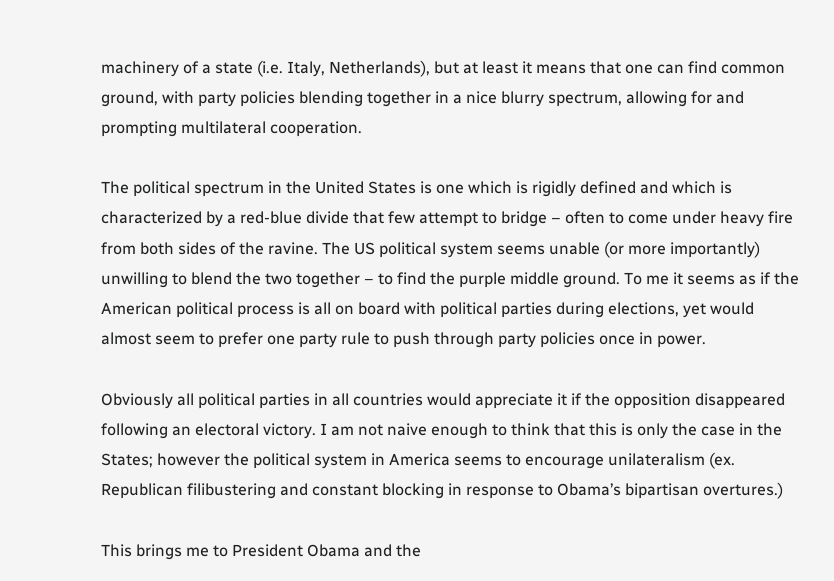machinery of a state (i.e. Italy, Netherlands), but at least it means that one can find common ground, with party policies blending together in a nice blurry spectrum, allowing for and prompting multilateral cooperation.

The political spectrum in the United States is one which is rigidly defined and which is characterized by a red-blue divide that few attempt to bridge – often to come under heavy fire from both sides of the ravine. The US political system seems unable (or more importantly) unwilling to blend the two together – to find the purple middle ground. To me it seems as if the American political process is all on board with political parties during elections, yet would almost seem to prefer one party rule to push through party policies once in power.

Obviously all political parties in all countries would appreciate it if the opposition disappeared following an electoral victory. I am not naive enough to think that this is only the case in the States; however the political system in America seems to encourage unilateralism (ex. Republican filibustering and constant blocking in response to Obama’s bipartisan overtures.)

This brings me to President Obama and the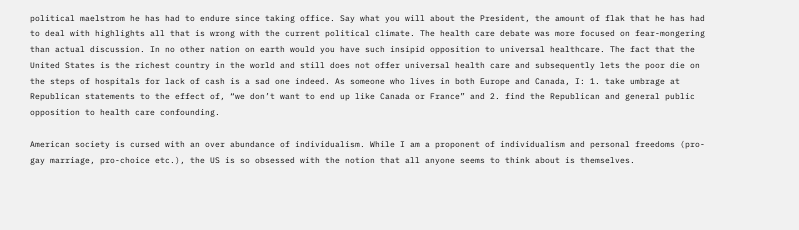political maelstrom he has had to endure since taking office. Say what you will about the President, the amount of flak that he has had to deal with highlights all that is wrong with the current political climate. The health care debate was more focused on fear-mongering than actual discussion. In no other nation on earth would you have such insipid opposition to universal healthcare. The fact that the United States is the richest country in the world and still does not offer universal health care and subsequently lets the poor die on the steps of hospitals for lack of cash is a sad one indeed. As someone who lives in both Europe and Canada, I: 1. take umbrage at Republican statements to the effect of, “we don’t want to end up like Canada or France” and 2. find the Republican and general public opposition to health care confounding.

American society is cursed with an over abundance of individualism. While I am a proponent of individualism and personal freedoms (pro-gay marriage, pro-choice etc.), the US is so obsessed with the notion that all anyone seems to think about is themselves.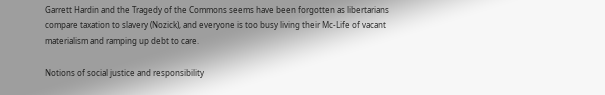Garrett Hardin and the Tragedy of the Commons seems have been forgotten as libertarians compare taxation to slavery (Nozick), and everyone is too busy living their Mc-Life of vacant materialism and ramping up debt to care.

Notions of social justice and responsibility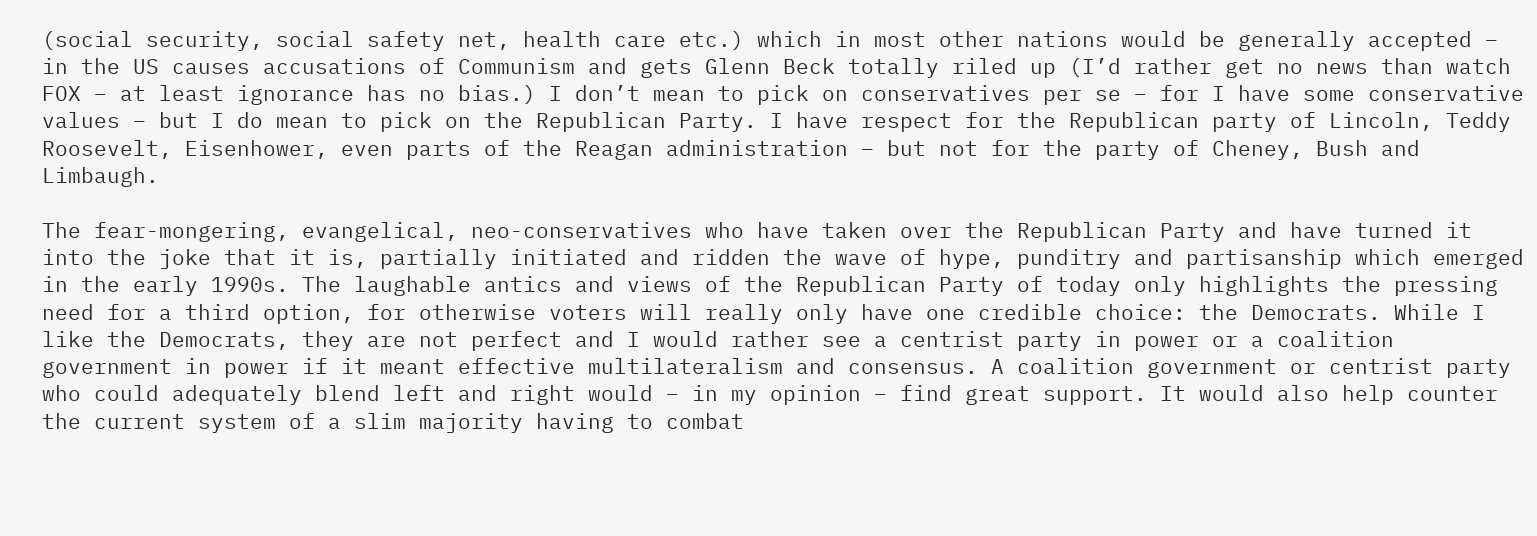(social security, social safety net, health care etc.) which in most other nations would be generally accepted – in the US causes accusations of Communism and gets Glenn Beck totally riled up (I’d rather get no news than watch FOX – at least ignorance has no bias.) I don’t mean to pick on conservatives per se – for I have some conservative values – but I do mean to pick on the Republican Party. I have respect for the Republican party of Lincoln, Teddy Roosevelt, Eisenhower, even parts of the Reagan administration – but not for the party of Cheney, Bush and Limbaugh.

The fear-mongering, evangelical, neo-conservatives who have taken over the Republican Party and have turned it into the joke that it is, partially initiated and ridden the wave of hype, punditry and partisanship which emerged in the early 1990s. The laughable antics and views of the Republican Party of today only highlights the pressing need for a third option, for otherwise voters will really only have one credible choice: the Democrats. While I like the Democrats, they are not perfect and I would rather see a centrist party in power or a coalition government in power if it meant effective multilateralism and consensus. A coalition government or centrist party who could adequately blend left and right would – in my opinion – find great support. It would also help counter the current system of a slim majority having to combat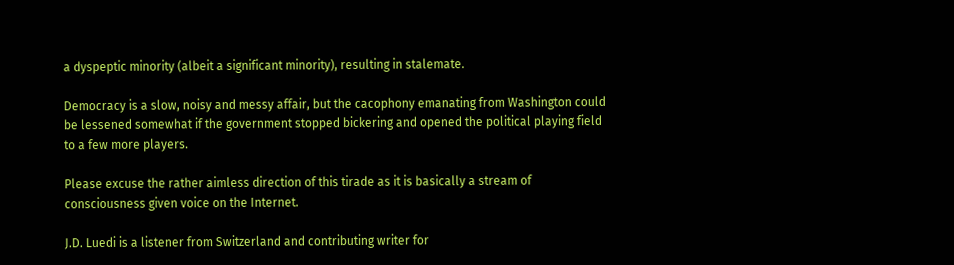a dyspeptic minority (albeit a significant minority), resulting in stalemate.

Democracy is a slow, noisy and messy affair, but the cacophony emanating from Washington could be lessened somewhat if the government stopped bickering and opened the political playing field to a few more players.

Please excuse the rather aimless direction of this tirade as it is basically a stream of consciousness given voice on the Internet.

J.D. Luedi is a listener from Switzerland and contributing writer for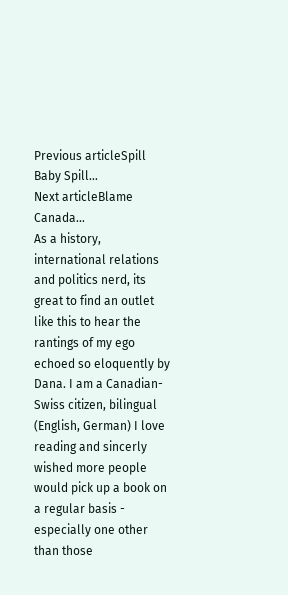Previous articleSpill Baby Spill…
Next articleBlame Canada…
As a history, international relations and politics nerd, its great to find an outlet like this to hear the rantings of my ego echoed so eloquently by Dana. I am a Canadian-Swiss citizen, bilingual (English, German) I love reading and sincerly wished more people would pick up a book on a regular basis - especially one other than those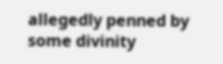allegedly penned by some divinity